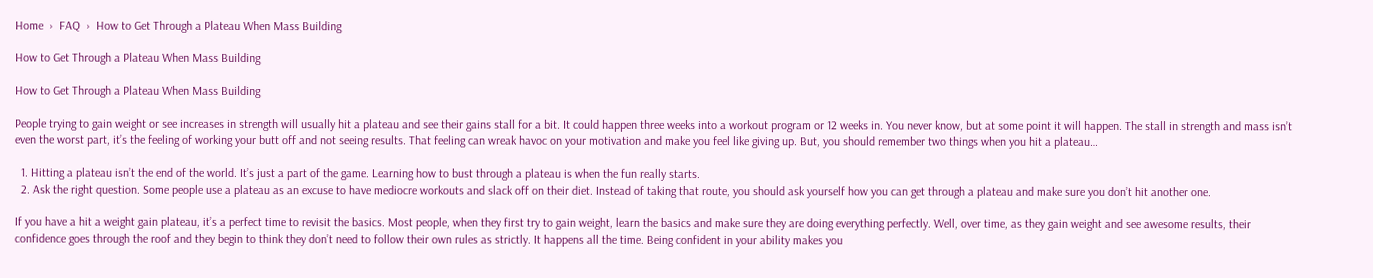Home  ›  FAQ  ›  How to Get Through a Plateau When Mass Building

How to Get Through a Plateau When Mass Building

How to Get Through a Plateau When Mass Building

People trying to gain weight or see increases in strength will usually hit a plateau and see their gains stall for a bit. It could happen three weeks into a workout program or 12 weeks in. You never know, but at some point it will happen. The stall in strength and mass isn’t even the worst part, it’s the feeling of working your butt off and not seeing results. That feeling can wreak havoc on your motivation and make you feel like giving up. But, you should remember two things when you hit a plateau…

  1. Hitting a plateau isn’t the end of the world. It’s just a part of the game. Learning how to bust through a plateau is when the fun really starts.
  2. Ask the right question. Some people use a plateau as an excuse to have mediocre workouts and slack off on their diet. Instead of taking that route, you should ask yourself how you can get through a plateau and make sure you don’t hit another one.

If you have a hit a weight gain plateau, it’s a perfect time to revisit the basics. Most people, when they first try to gain weight, learn the basics and make sure they are doing everything perfectly. Well, over time, as they gain weight and see awesome results, their confidence goes through the roof and they begin to think they don’t need to follow their own rules as strictly. It happens all the time. Being confident in your ability makes you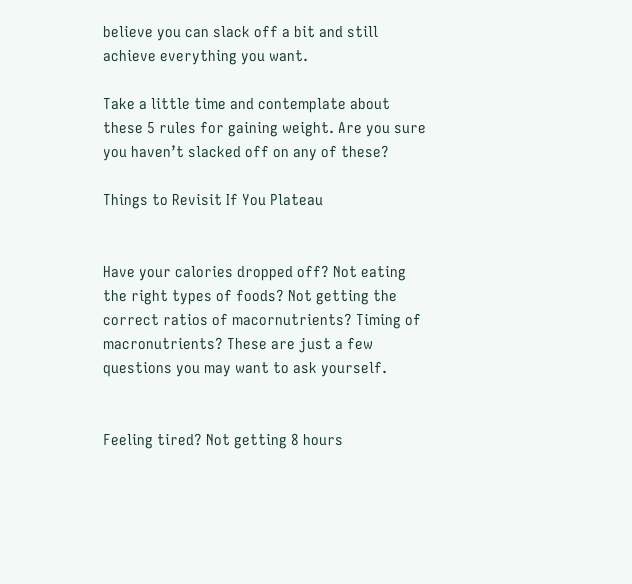believe you can slack off a bit and still achieve everything you want.

Take a little time and contemplate about these 5 rules for gaining weight. Are you sure you haven’t slacked off on any of these?

Things to Revisit If You Plateau


Have your calories dropped off? Not eating the right types of foods? Not getting the correct ratios of macornutrients? Timing of macronutrients? These are just a few questions you may want to ask yourself.


Feeling tired? Not getting 8 hours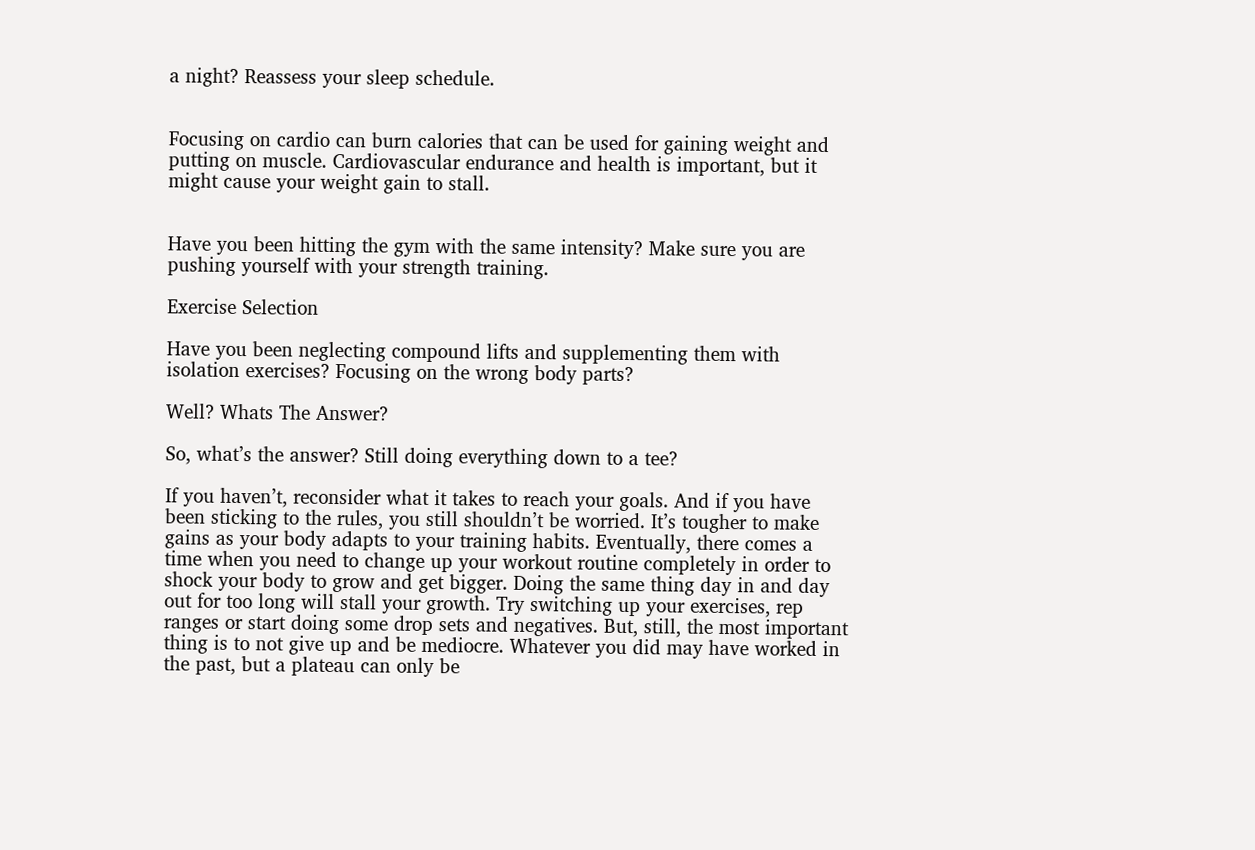a night? Reassess your sleep schedule.


Focusing on cardio can burn calories that can be used for gaining weight and putting on muscle. Cardiovascular endurance and health is important, but it might cause your weight gain to stall.


Have you been hitting the gym with the same intensity? Make sure you are pushing yourself with your strength training.

Exercise Selection

Have you been neglecting compound lifts and supplementing them with isolation exercises? Focusing on the wrong body parts?

Well? Whats The Answer?

So, what’s the answer? Still doing everything down to a tee?

If you haven’t, reconsider what it takes to reach your goals. And if you have been sticking to the rules, you still shouldn’t be worried. It’s tougher to make gains as your body adapts to your training habits. Eventually, there comes a time when you need to change up your workout routine completely in order to shock your body to grow and get bigger. Doing the same thing day in and day out for too long will stall your growth. Try switching up your exercises, rep ranges or start doing some drop sets and negatives. But, still, the most important thing is to not give up and be mediocre. Whatever you did may have worked in the past, but a plateau can only be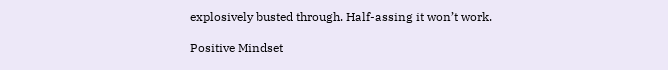explosively busted through. Half-assing it won’t work.

Positive Mindset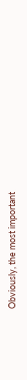Obviously, the most important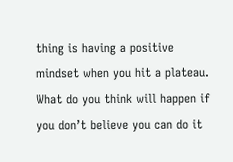thing is having a positive mindset when you hit a plateau. What do you think will happen if you don’t believe you can do it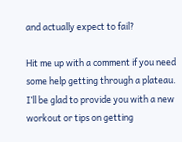and actually expect to fail?

Hit me up with a comment if you need some help getting through a plateau. I’ll be glad to provide you with a new workout or tips on getting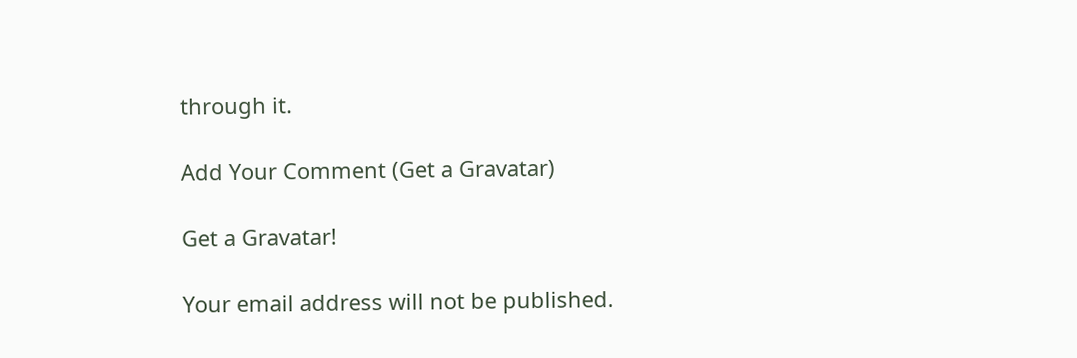through it.

Add Your Comment (Get a Gravatar)

Get a Gravatar!

Your email address will not be published.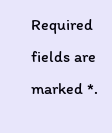Required fields are marked *.